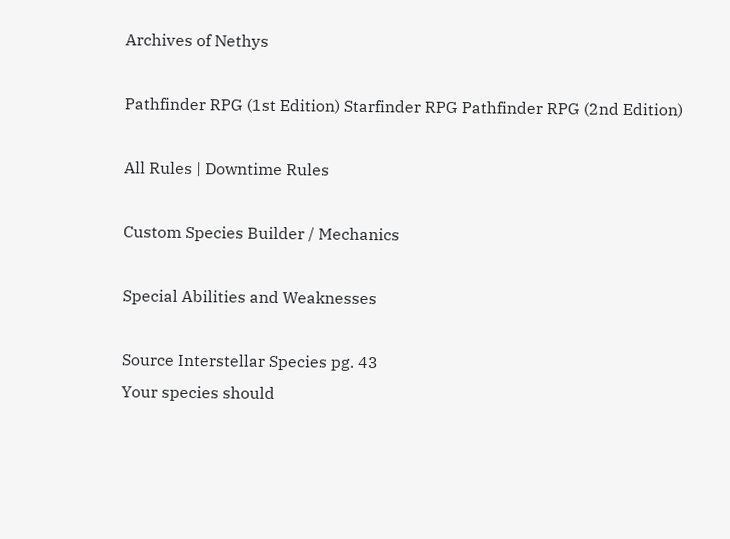Archives of Nethys

Pathfinder RPG (1st Edition) Starfinder RPG Pathfinder RPG (2nd Edition)

All Rules | Downtime Rules

Custom Species Builder / Mechanics

Special Abilities and Weaknesses

Source Interstellar Species pg. 43
Your species should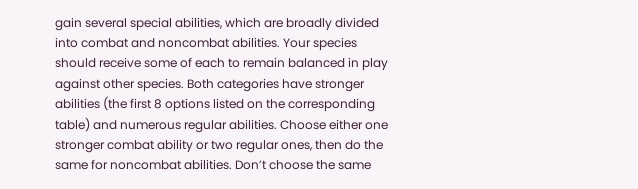gain several special abilities, which are broadly divided into combat and noncombat abilities. Your species should receive some of each to remain balanced in play against other species. Both categories have stronger abilities (the first 8 options listed on the corresponding table) and numerous regular abilities. Choose either one stronger combat ability or two regular ones, then do the same for noncombat abilities. Don’t choose the same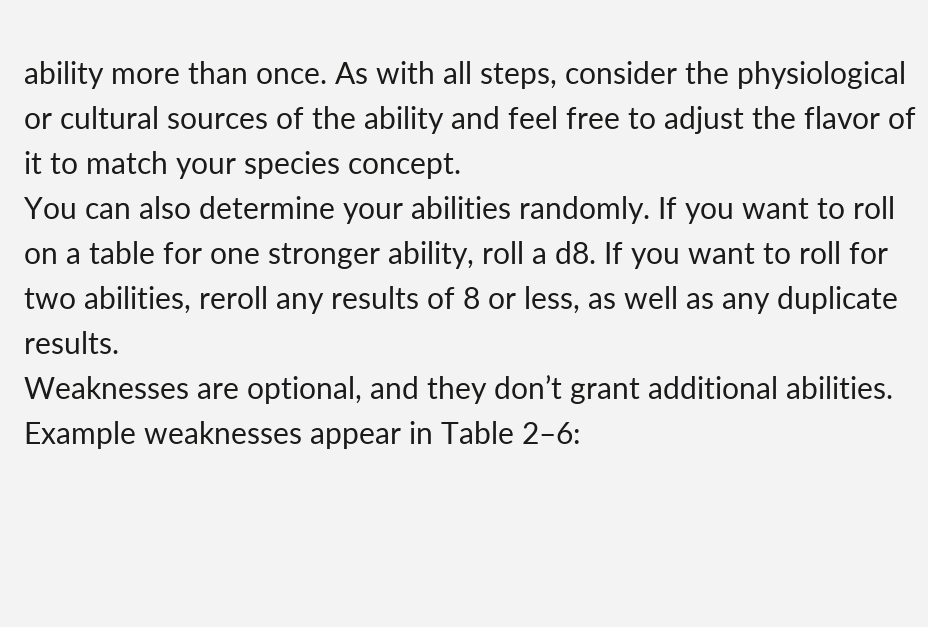ability more than once. As with all steps, consider the physiological or cultural sources of the ability and feel free to adjust the flavor of it to match your species concept.
You can also determine your abilities randomly. If you want to roll on a table for one stronger ability, roll a d8. If you want to roll for two abilities, reroll any results of 8 or less, as well as any duplicate results.
Weaknesses are optional, and they don’t grant additional abilities. Example weaknesses appear in Table 2–6: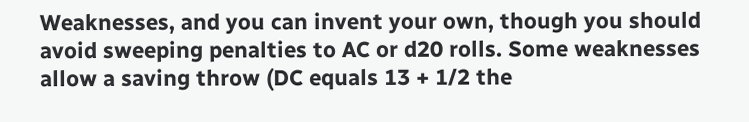Weaknesses, and you can invent your own, though you should avoid sweeping penalties to AC or d20 rolls. Some weaknesses allow a saving throw (DC equals 13 + 1/2 the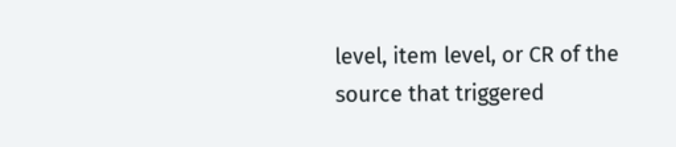level, item level, or CR of the source that triggered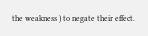the weakness ) to negate their effect.